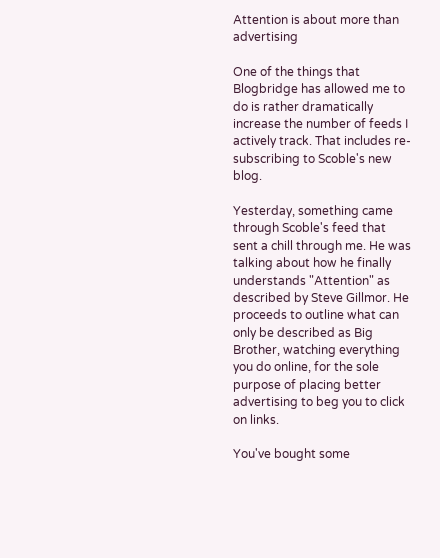Attention is about more than advertising

One of the things that Blogbridge has allowed me to do is rather dramatically increase the number of feeds I actively track. That includes re-subscribing to Scoble's new blog.

Yesterday, something came through Scoble's feed that sent a chill through me. He was talking about how he finally understands "Attention" as described by Steve Gillmor. He proceeds to outline what can only be described as Big Brother, watching everything you do online, for the sole purpose of placing better advertising to beg you to click on links.

You've bought some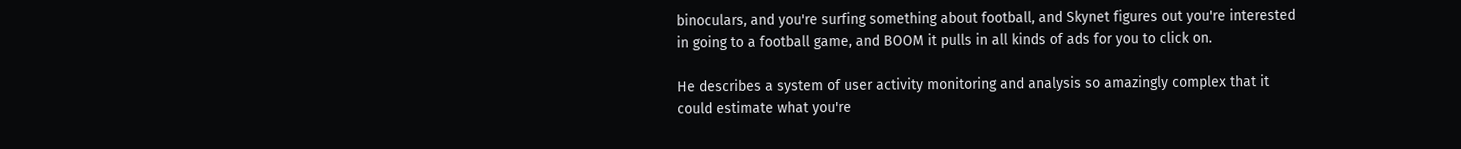binoculars, and you're surfing something about football, and Skynet figures out you're interested in going to a football game, and BOOM it pulls in all kinds of ads for you to click on.

He describes a system of user activity monitoring and analysis so amazingly complex that it could estimate what you're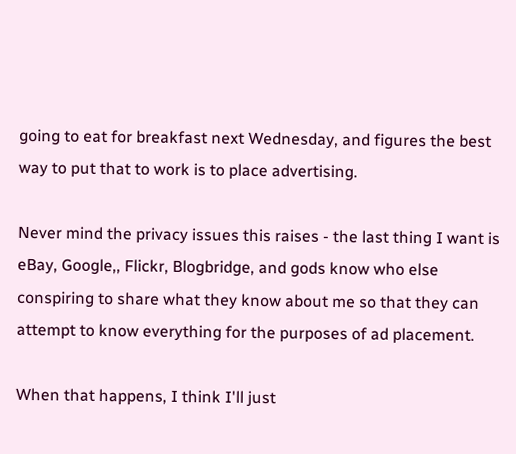going to eat for breakfast next Wednesday, and figures the best way to put that to work is to place advertising.

Never mind the privacy issues this raises - the last thing I want is eBay, Google,, Flickr, Blogbridge, and gods know who else conspiring to share what they know about me so that they can attempt to know everything for the purposes of ad placement.

When that happens, I think I'll just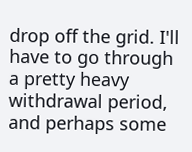drop off the grid. I'll have to go through a pretty heavy withdrawal period, and perhaps some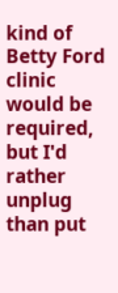kind of Betty Ford clinic would be required, but I'd rather unplug than put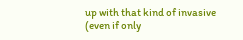up with that kind of invasive (even if only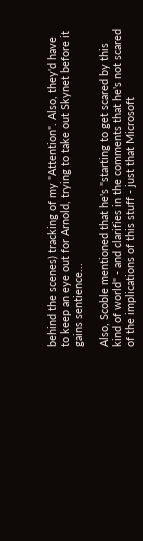behind the scenes) tracking of my "Attention". Also, they'd have to keep an eye out for Arnold, trying to take out Skynet before it gains sentience...

Also, Scoble mentioned that he's "starting to get scared by this kind of world" - and clarifies in the comments that he's not scared of the implications of this stuff - just that Microsoft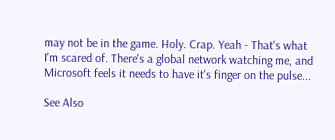may not be in the game. Holy. Crap. Yeah - That's what I'm scared of. There's a global network watching me, and Microsoft feels it needs to have it's finger on the pulse...

See Also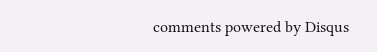comments powered by Disqus